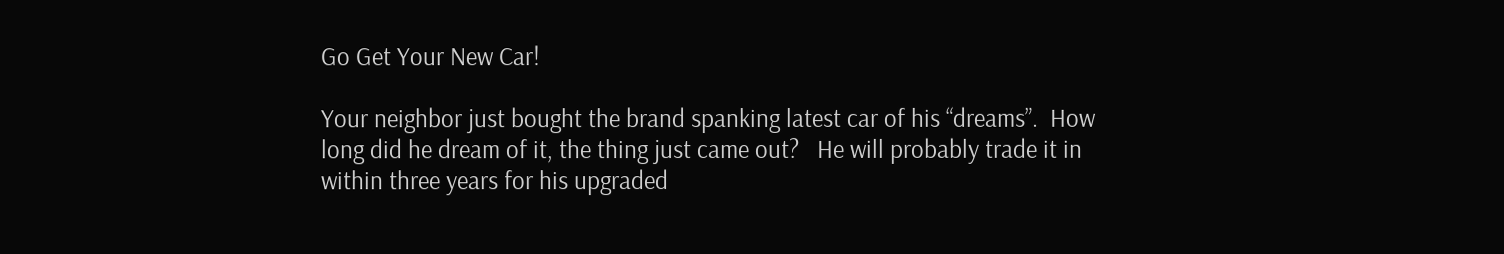Go Get Your New Car!

Your neighbor just bought the brand spanking latest car of his “dreams”.  How long did he dream of it, the thing just came out?   He will probably trade it in within three years for his upgraded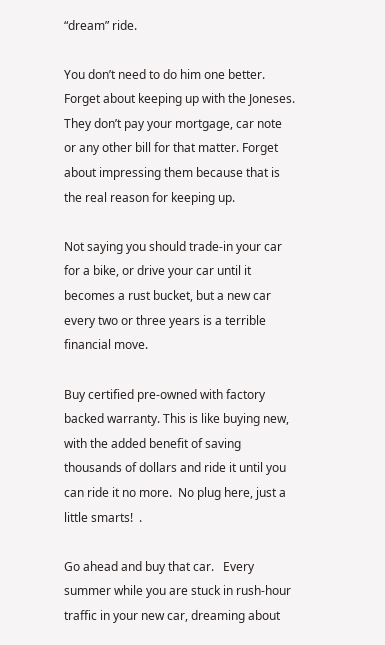“dream” ride.

You don’t need to do him one better. Forget about keeping up with the Joneses. They don’t pay your mortgage, car note or any other bill for that matter. Forget about impressing them because that is the real reason for keeping up.

Not saying you should trade-in your car for a bike, or drive your car until it becomes a rust bucket, but a new car every two or three years is a terrible financial move.

Buy certified pre-owned with factory backed warranty. This is like buying new, with the added benefit of saving thousands of dollars and ride it until you can ride it no more.  No plug here, just a little smarts!  .

Go ahead and buy that car.   Every summer while you are stuck in rush-hour traffic in your new car, dreaming about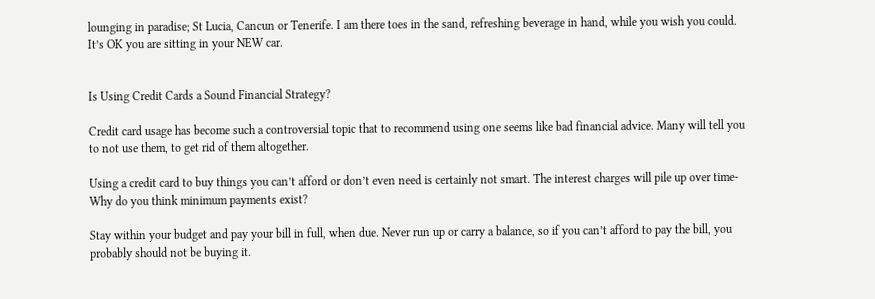lounging in paradise; St Lucia, Cancun or Tenerife. I am there toes in the sand, refreshing beverage in hand, while you wish you could. It’s OK you are sitting in your NEW car.


Is Using Credit Cards a Sound Financial Strategy?

Credit card usage has become such a controversial topic that to recommend using one seems like bad financial advice. Many will tell you to not use them, to get rid of them altogether.

Using a credit card to buy things you can’t afford or don’t even need is certainly not smart. The interest charges will pile up over time-Why do you think minimum payments exist?

Stay within your budget and pay your bill in full, when due. Never run up or carry a balance, so if you can’t afford to pay the bill, you probably should not be buying it.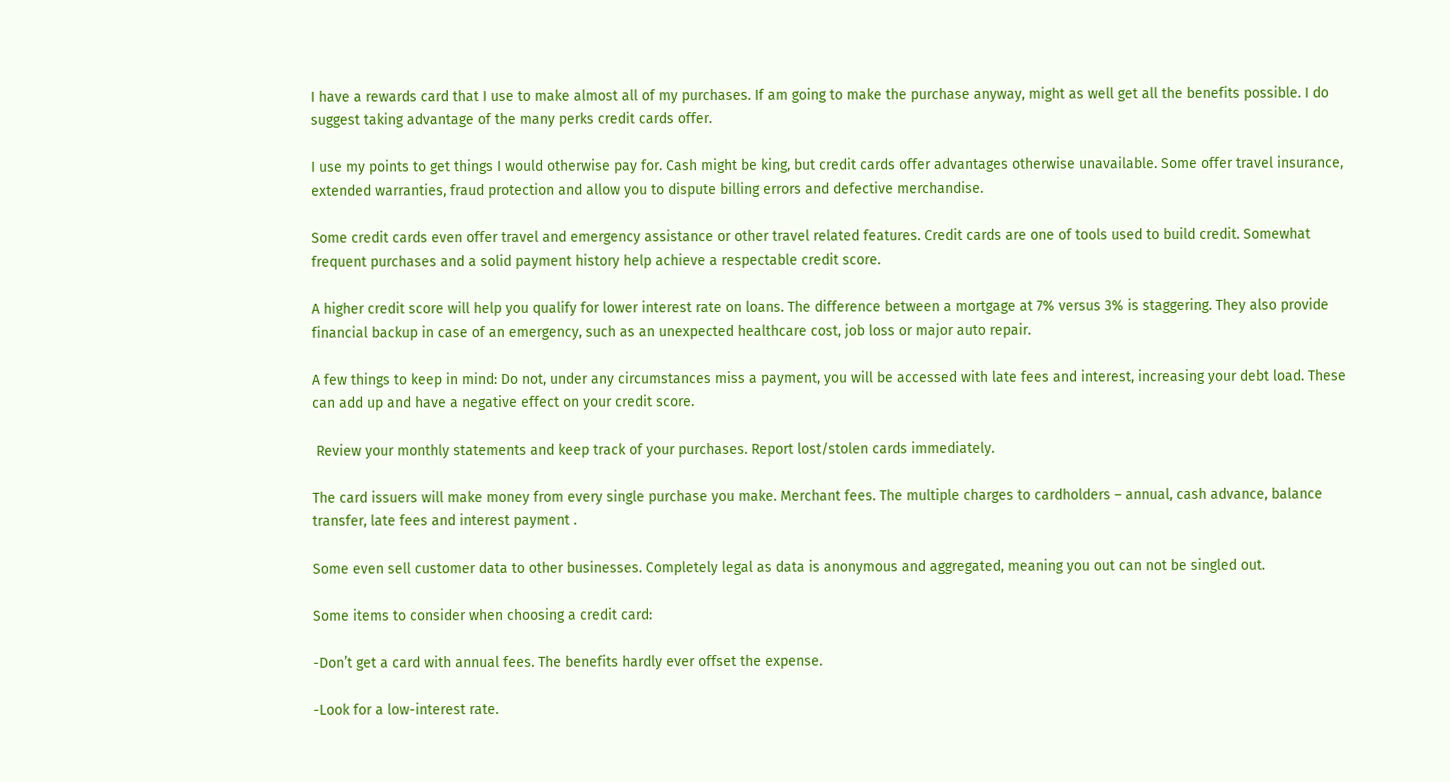I have a rewards card that I use to make almost all of my purchases. If am going to make the purchase anyway, might as well get all the benefits possible. I do suggest taking advantage of the many perks credit cards offer.

I use my points to get things I would otherwise pay for. Cash might be king, but credit cards offer advantages otherwise unavailable. Some offer travel insurance, extended warranties, fraud protection and allow you to dispute billing errors and defective merchandise.

Some credit cards even offer travel and emergency assistance or other travel related features. Credit cards are one of tools used to build credit. Somewhat frequent purchases and a solid payment history help achieve a respectable credit score.

A higher credit score will help you qualify for lower interest rate on loans. The difference between a mortgage at 7% versus 3% is staggering. They also provide financial backup in case of an emergency, such as an unexpected healthcare cost, job loss or major auto repair.

A few things to keep in mind: Do not, under any circumstances miss a payment, you will be accessed with late fees and interest, increasing your debt load. These can add up and have a negative effect on your credit score.

 Review your monthly statements and keep track of your purchases. Report lost/stolen cards immediately.

The card issuers will make money from every single purchase you make. Merchant fees. The multiple charges to cardholders – annual, cash advance, balance transfer, late fees and interest payment .

Some even sell customer data to other businesses. Completely legal as data is anonymous and aggregated, meaning you out can not be singled out.

Some items to consider when choosing a credit card:

-Don’t get a card with annual fees. The benefits hardly ever offset the expense.

-Look for a low-interest rate.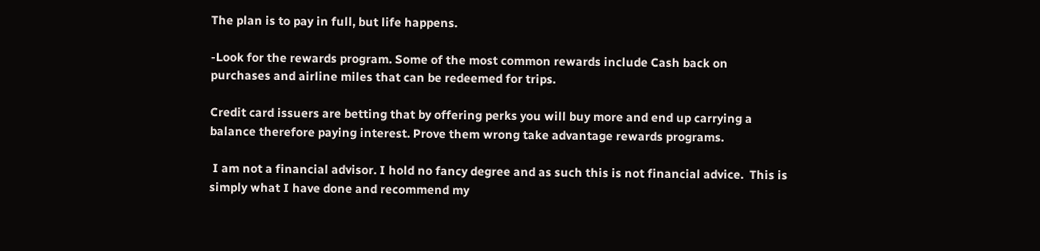The plan is to pay in full, but life happens.

-Look for the rewards program. Some of the most common rewards include Cash back on purchases and airline miles that can be redeemed for trips.

Credit card issuers are betting that by offering perks you will buy more and end up carrying a balance therefore paying interest. Prove them wrong take advantage rewards programs.

 I am not a financial advisor. I hold no fancy degree and as such this is not financial advice.  This is simply what I have done and recommend my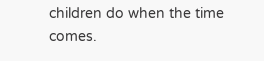children do when the time comes.